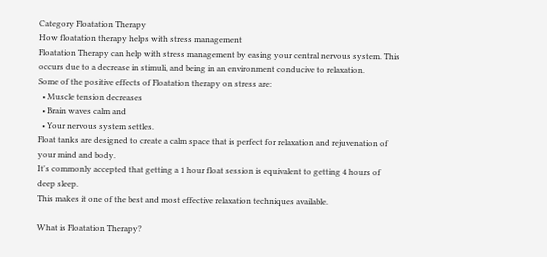Category Floatation Therapy
How floatation therapy helps with stress management
Floatation Therapy can help with stress management by easing your central nervous system. This occurs due to a decrease in stimuli, and being in an environment conducive to relaxation.
Some of the positive effects of Floatation therapy on stress are:
  • Muscle tension decreases
  • Brain waves calm and
  • Your nervous system settles.
Float tanks are designed to create a calm space that is perfect for relaxation and rejuvenation of your mind and body.
It's commonly accepted that getting a 1 hour float session is equivalent to getting 4 hours of deep sleep.
This makes it one of the best and most effective relaxation techniques available.

What is Floatation Therapy?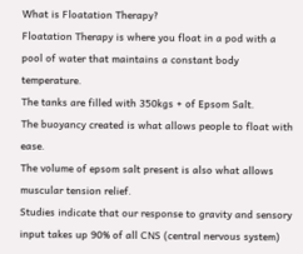What is Floatation Therapy?
Floatation Therapy is where you float in a pod with a pool of water that maintains a constant body temperature.
The tanks are filled with 350kgs + of Epsom Salt.
The buoyancy created is what allows people to float with ease.
The volume of epsom salt present is also what allows muscular tension relief.
Studies indicate that our response to gravity and sensory input takes up 90% of all CNS (central nervous system)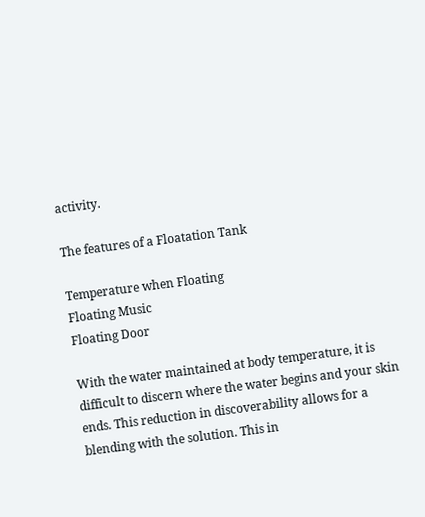activity.

The features of a Floatation Tank

Temperature when Floating
Floating Music
Floating Door

With the water maintained at body temperature, it is difficult to discern where the water begins and your skin ends. This reduction in discoverability allows for a blending with the solution. This in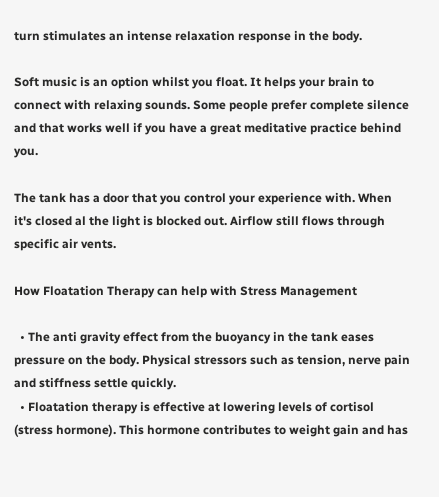turn stimulates an intense relaxation response in the body.

Soft music is an option whilst you float. It helps your brain to connect with relaxing sounds. Some people prefer complete silence and that works well if you have a great meditative practice behind you.

The tank has a door that you control your experience with. When it's closed al the light is blocked out. Airflow still flows through specific air vents.

How Floatation Therapy can help with Stress Management

  • The anti gravity effect from the buoyancy in the tank eases pressure on the body. Physical stressors such as tension, nerve pain and stiffness settle quickly.
  • Floatation therapy is effective at lowering levels of cortisol (stress hormone). This hormone contributes to weight gain and has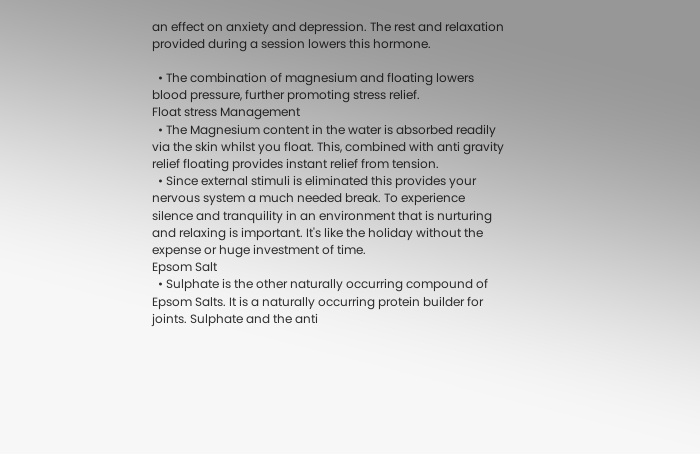an effect on anxiety and depression. The rest and relaxation provided during a session lowers this hormone.

  • The combination of magnesium and floating lowers blood pressure, further promoting stress relief.
Float stress Management
  • The Magnesium content in the water is absorbed readily via the skin whilst you float. This, combined with anti gravity relief floating provides instant relief from tension.
  • Since external stimuli is eliminated this provides your nervous system a much needed break. To experience silence and tranquility in an environment that is nurturing and relaxing is important. It's like the holiday without the expense or huge investment of time.
Epsom Salt
  • Sulphate is the other naturally occurring compound of Epsom Salts. It is a naturally occurring protein builder for joints. Sulphate and the anti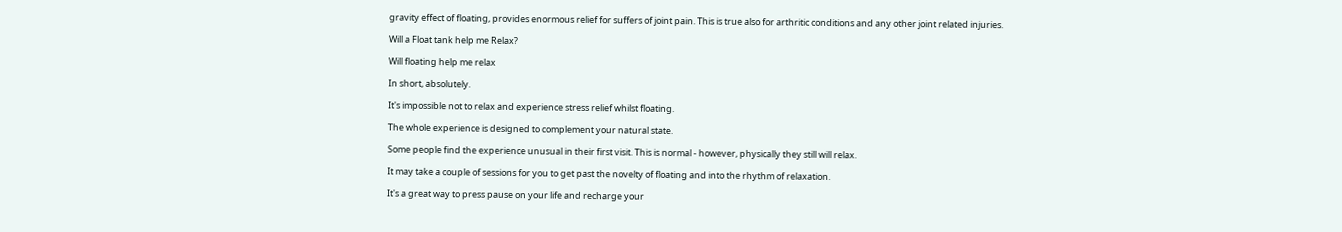gravity effect of floating, provides enormous relief for suffers of joint pain. This is true also for arthritic conditions and any other joint related injuries.

Will a Float tank help me Relax?

Will floating help me relax

In short, absolutely.

It's impossible not to relax and experience stress relief whilst floating.

The whole experience is designed to complement your natural state.

Some people find the experience unusual in their first visit. This is normal - however, physically they still will relax.

It may take a couple of sessions for you to get past the novelty of floating and into the rhythm of relaxation.

It's a great way to press pause on your life and recharge your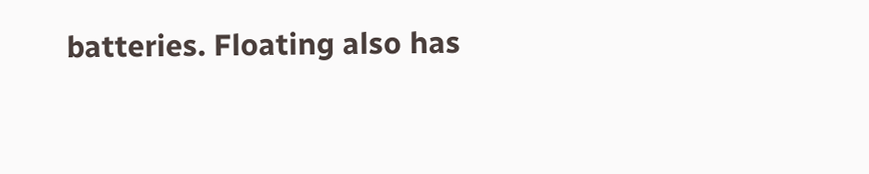batteries. Floating also has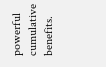powerful cumulative benefits.